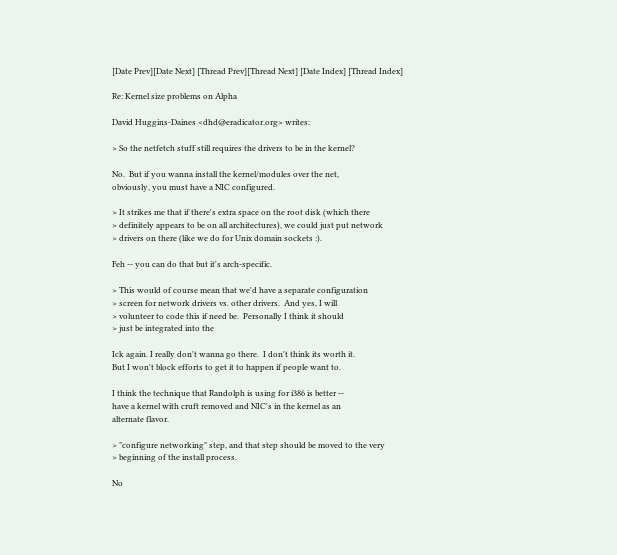[Date Prev][Date Next] [Thread Prev][Thread Next] [Date Index] [Thread Index]

Re: Kernel size problems on Alpha

David Huggins-Daines <dhd@eradicator.org> writes:

> So the netfetch stuff still requires the drivers to be in the kernel?

No.  But if you wanna install the kernel/modules over the net,
obviously, you must have a NIC configured.

> It strikes me that if there's extra space on the root disk (which there
> definitely appears to be on all architectures), we could just put network
> drivers on there (like we do for Unix domain sockets :).

Feh -- you can do that but it's arch-specific.

> This would of course mean that we'd have a separate configuration
> screen for network drivers vs. other drivers.  And yes, I will
> volunteer to code this if need be.  Personally I think it should
> just be integrated into the

Ick again. I really don't wanna go there.  I don't think its worth it.
But I won't block efforts to get it to happen if people want to.

I think the technique that Randolph is using for i386 is better --
have a kernel with cruft removed and NIC's in the kernel as an
alternate flavor.

> "configure networking" step, and that step should be moved to the very
> beginning of the install process.

No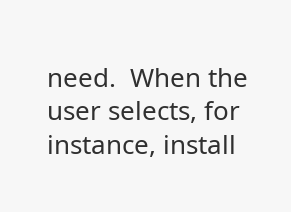need.  When the user selects, for instance, install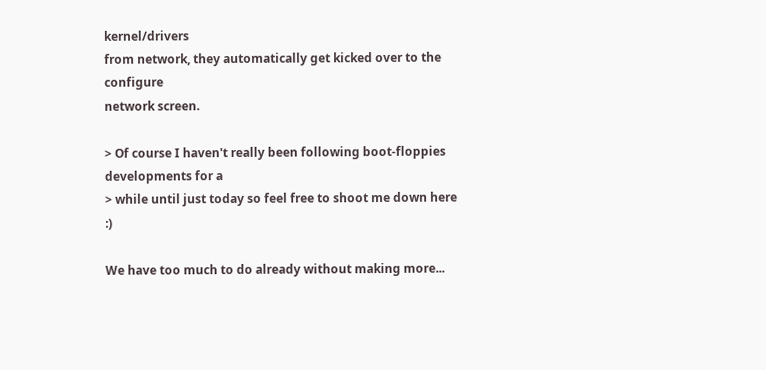kernel/drivers
from network, they automatically get kicked over to the configure
network screen.

> Of course I haven't really been following boot-floppies developments for a
> while until just today so feel free to shoot me down here :)

We have too much to do already without making more...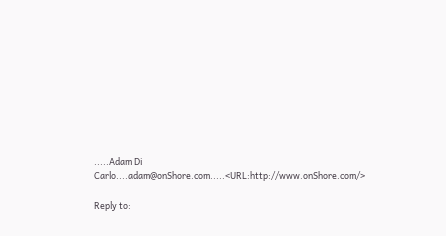.....Adam Di Carlo....adam@onShore.com.....<URL:http://www.onShore.com/>

Reply to: